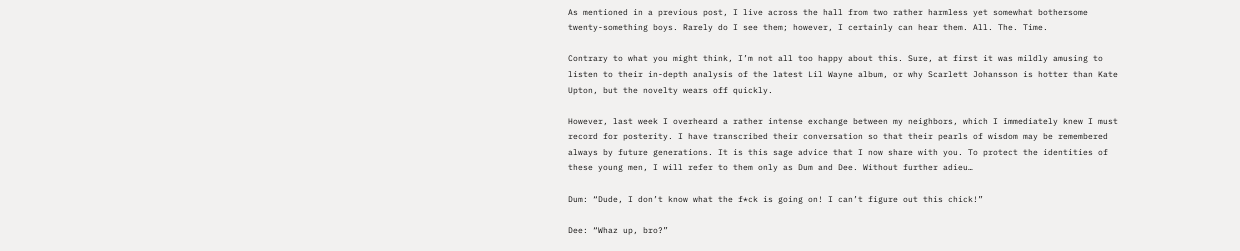As mentioned in a previous post, I live across the hall from two rather harmless yet somewhat bothersome twenty-something boys. Rarely do I see them; however, I certainly can hear them. All. The. Time.

Contrary to what you might think, I’m not all too happy about this. Sure, at first it was mildly amusing to listen to their in-depth analysis of the latest Lil Wayne album, or why Scarlett Johansson is hotter than Kate Upton, but the novelty wears off quickly.

However, last week I overheard a rather intense exchange between my neighbors, which I immediately knew I must record for posterity. I have transcribed their conversation so that their pearls of wisdom may be remembered always by future generations. It is this sage advice that I now share with you. To protect the identities of these young men, I will refer to them only as Dum and Dee. Without further adieu…

Dum: “Dude, I don’t know what the f*ck is going on! I can’t figure out this chick!”

Dee: “Whaz up, bro?”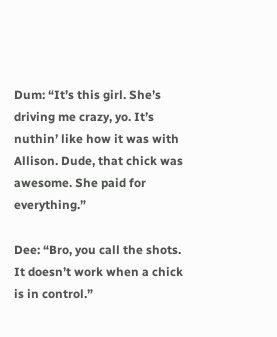Dum: “It’s this girl. She’s driving me crazy, yo. It’s nuthin’ like how it was with Allison. Dude, that chick was awesome. She paid for everything.”

Dee: “Bro, you call the shots. It doesn’t work when a chick is in control.”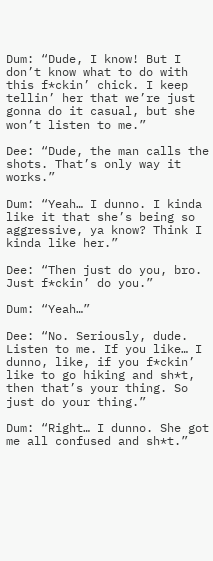Dum: “Dude, I know! But I don’t know what to do with this f*ckin’ chick. I keep tellin’ her that we’re just gonna do it casual, but she won’t listen to me.”

Dee: “Dude, the man calls the shots. That’s only way it works.”

Dum: “Yeah… I dunno. I kinda like it that she’s being so aggressive, ya know? Think I kinda like her.”

Dee: “Then just do you, bro. Just f*ckin’ do you.”

Dum: “Yeah…”

Dee: “No. Seriously, dude. Listen to me. If you like… I dunno, like, if you f*ckin’ like to go hiking and sh*t, then that’s your thing. So just do your thing.”

Dum: “Right… I dunno. She got me all confused and sh*t.”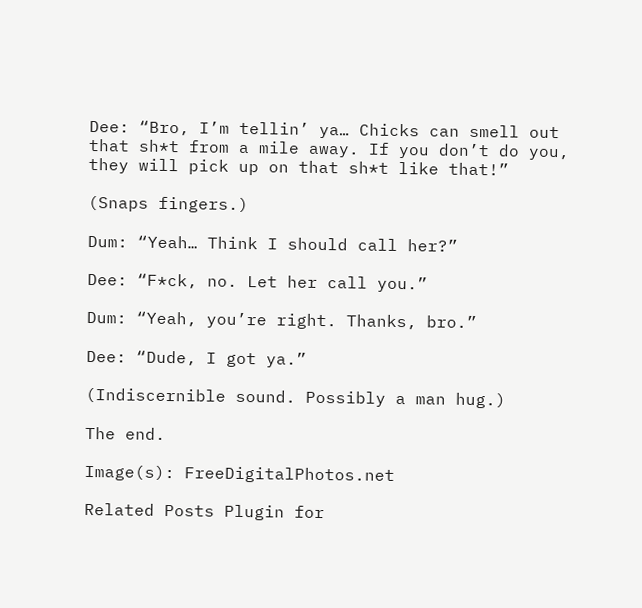Dee: “Bro, I’m tellin’ ya… Chicks can smell out that sh*t from a mile away. If you don’t do you, they will pick up on that sh*t like that!”

(Snaps fingers.)

Dum: “Yeah… Think I should call her?”

Dee: “F*ck, no. Let her call you.”

Dum: “Yeah, you’re right. Thanks, bro.”

Dee: “Dude, I got ya.”

(Indiscernible sound. Possibly a man hug.)

The end.

Image(s): FreeDigitalPhotos.net

Related Posts Plugin for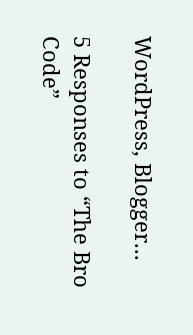WordPress, Blogger...

5 Responses to “The Bro Code”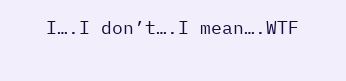I….I don’t….I mean….WTF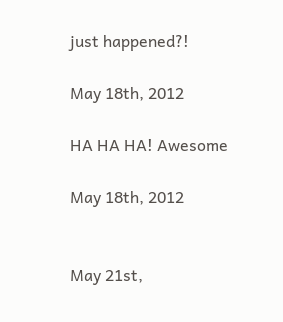just happened?!

May 18th, 2012

HA HA HA! Awesome

May 18th, 2012


May 21st,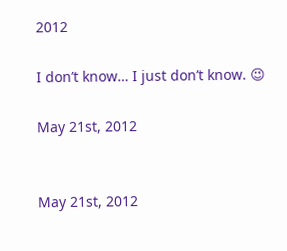2012

I don’t know… I just don’t know. 😉

May 21st, 2012


May 21st, 2012